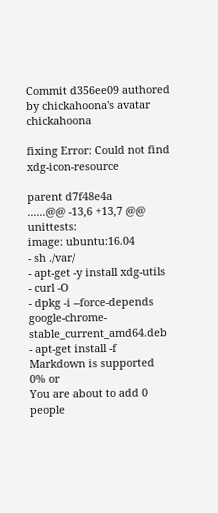Commit d356ee09 authored by chickahoona's avatar chickahoona

fixing Error: Could not find xdg-icon-resource

parent d7f48e4a
......@@ -13,6 +13,7 @@ unittests:
image: ubuntu:16.04
- sh ./var/
- apt-get -y install xdg-utils
- curl -O
- dpkg -i --force-depends google-chrome-stable_current_amd64.deb
- apt-get install -f
Markdown is supported
0% or
You are about to add 0 people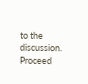to the discussion. Proceed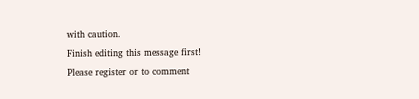with caution.
Finish editing this message first!
Please register or to comment